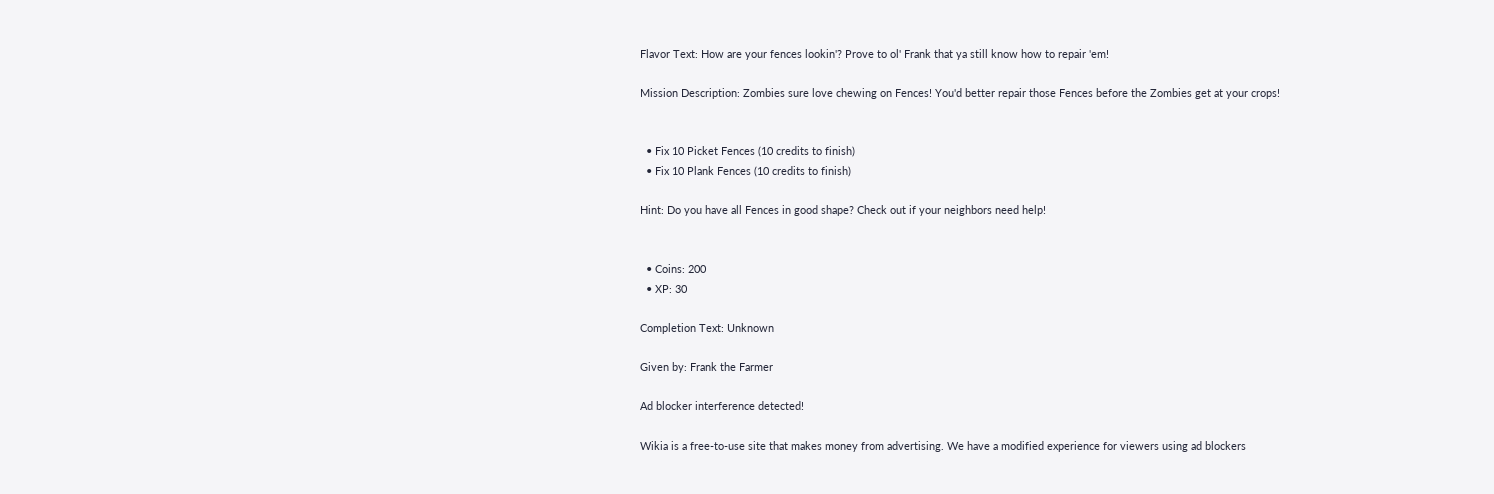Flavor Text: How are your fences lookin'? Prove to ol' Frank that ya still know how to repair 'em!

Mission Description: Zombies sure love chewing on Fences! You'd better repair those Fences before the Zombies get at your crops!


  • Fix 10 Picket Fences (10 credits to finish)
  • Fix 10 Plank Fences (10 credits to finish)

Hint: Do you have all Fences in good shape? Check out if your neighbors need help!


  • Coins: 200
  • XP: 30

Completion Text: Unknown

Given by: Frank the Farmer

Ad blocker interference detected!

Wikia is a free-to-use site that makes money from advertising. We have a modified experience for viewers using ad blockers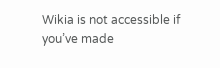Wikia is not accessible if you’ve made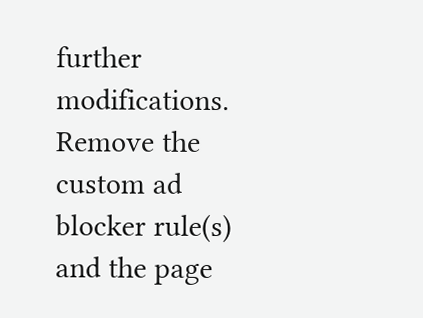further modifications. Remove the custom ad blocker rule(s) and the page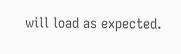will load as expected.